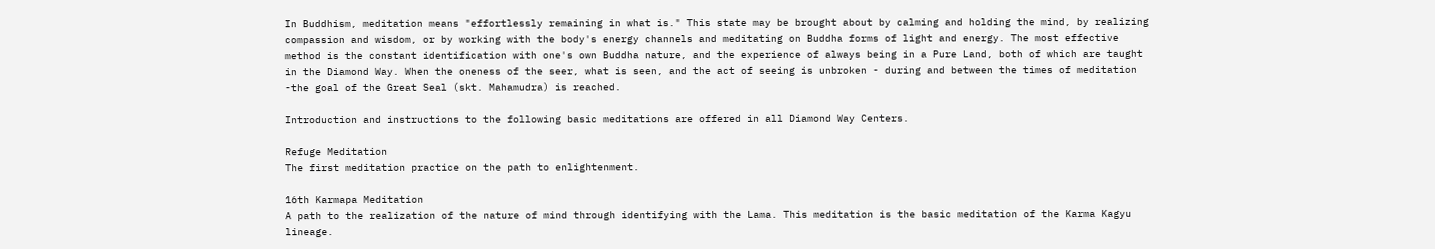In Buddhism, meditation means "effortlessly remaining in what is." This state may be brought about by calming and holding the mind, by realizing compassion and wisdom, or by working with the body's energy channels and meditating on Buddha forms of light and energy. The most effective method is the constant identification with one's own Buddha nature, and the experience of always being in a Pure Land, both of which are taught in the Diamond Way. When the oneness of the seer, what is seen, and the act of seeing is unbroken - during and between the times of meditation -the goal of the Great Seal (skt. Mahamudra) is reached.

Introduction and instructions to the following basic meditations are offered in all Diamond Way Centers.

Refuge Meditation
The first meditation practice on the path to enlightenment.

16th Karmapa Meditation
A path to the realization of the nature of mind through identifying with the Lama. This meditation is the basic meditation of the Karma Kagyu lineage.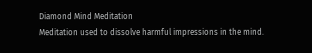Diamond Mind Meditation
Meditation used to dissolve harmful impressions in the mind.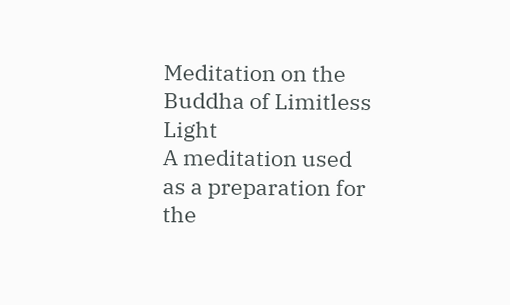Meditation on the Buddha of Limitless Light
A meditation used as a preparation for the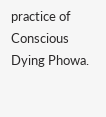practice of Conscious Dying Phowa.